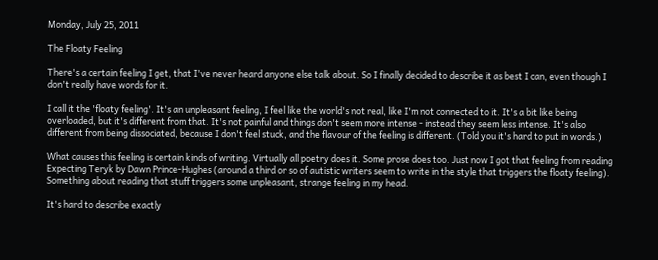Monday, July 25, 2011

The Floaty Feeling

There's a certain feeling I get, that I've never heard anyone else talk about. So I finally decided to describe it as best I can, even though I don't really have words for it.

I call it the 'floaty feeling'. It's an unpleasant feeling, I feel like the world's not real, like I'm not connected to it. It's a bit like being overloaded, but it's different from that. It's not painful and things don't seem more intense - instead they seem less intense. It's also different from being dissociated, because I don't feel stuck, and the flavour of the feeling is different. (Told you it's hard to put in words.)

What causes this feeling is certain kinds of writing. Virtually all poetry does it. Some prose does too. Just now I got that feeling from reading Expecting Teryk by Dawn Prince-Hughes (around a third or so of autistic writers seem to write in the style that triggers the floaty feeling). Something about reading that stuff triggers some unpleasant, strange feeling in my head.

It's hard to describe exactly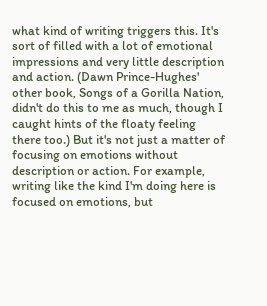what kind of writing triggers this. It's sort of filled with a lot of emotional impressions and very little description and action. (Dawn Prince-Hughes' other book, Songs of a Gorilla Nation, didn't do this to me as much, though I caught hints of the floaty feeling there too.) But it's not just a matter of focusing on emotions without description or action. For example, writing like the kind I'm doing here is focused on emotions, but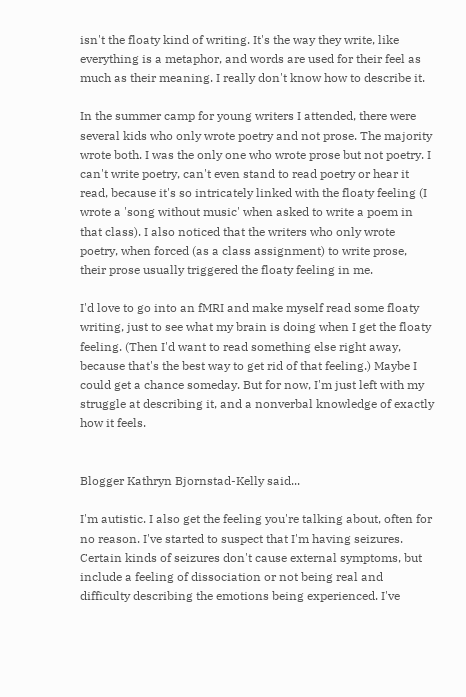isn't the floaty kind of writing. It's the way they write, like everything is a metaphor, and words are used for their feel as much as their meaning. I really don't know how to describe it.

In the summer camp for young writers I attended, there were several kids who only wrote poetry and not prose. The majority wrote both. I was the only one who wrote prose but not poetry. I can't write poetry, can't even stand to read poetry or hear it read, because it's so intricately linked with the floaty feeling (I wrote a 'song without music' when asked to write a poem in that class). I also noticed that the writers who only wrote poetry, when forced (as a class assignment) to write prose, their prose usually triggered the floaty feeling in me.

I'd love to go into an fMRI and make myself read some floaty writing, just to see what my brain is doing when I get the floaty feeling. (Then I'd want to read something else right away, because that's the best way to get rid of that feeling.) Maybe I could get a chance someday. But for now, I'm just left with my struggle at describing it, and a nonverbal knowledge of exactly how it feels.


Blogger Kathryn Bjornstad-Kelly said...

I'm autistic. I also get the feeling you're talking about, often for no reason. I've started to suspect that I'm having seizures. Certain kinds of seizures don't cause external symptoms, but include a feeling of dissociation or not being real and difficulty describing the emotions being experienced. I've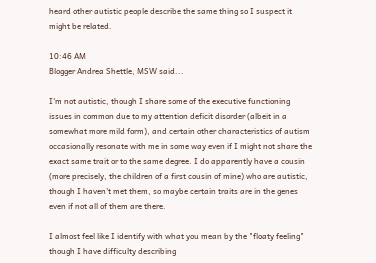heard other autistic people describe the same thing so I suspect it might be related.

10:46 AM
Blogger Andrea Shettle, MSW said...

I'm not autistic, though I share some of the executive functioning issues in common due to my attention deficit disorder (albeit in a somewhat more mild form), and certain other characteristics of autism occasionally resonate with me in some way even if I might not share the exact same trait or to the same degree. I do apparently have a cousin (more precisely, the children of a first cousin of mine) who are autistic, though I haven't met them, so maybe certain traits are in the genes even if not all of them are there.

I almost feel like I identify with what you mean by the "floaty feeling" though I have difficulty describing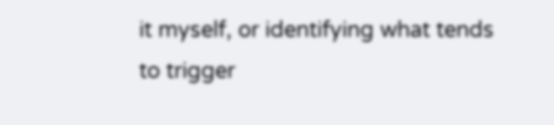it myself, or identifying what tends to trigger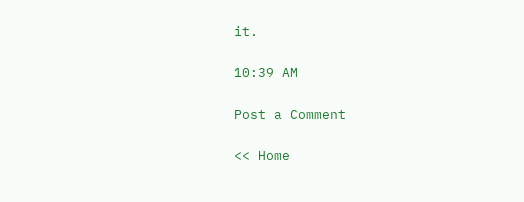it.

10:39 AM

Post a Comment

<< Home